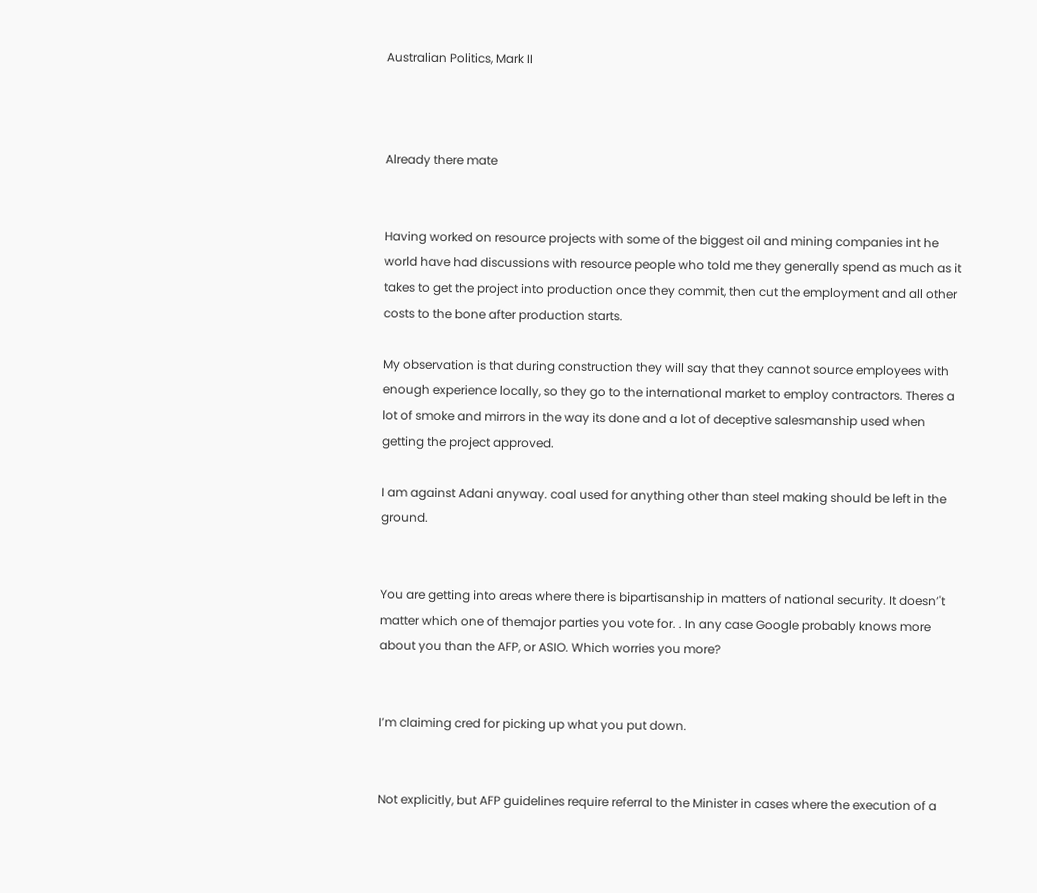Australian Politics, Mark II



Already there mate


Having worked on resource projects with some of the biggest oil and mining companies int he world have had discussions with resource people who told me they generally spend as much as it takes to get the project into production once they commit, then cut the employment and all other costs to the bone after production starts.

My observation is that during construction they will say that they cannot source employees with enough experience locally, so they go to the international market to employ contractors. Theres a lot of smoke and mirrors in the way its done and a lot of deceptive salesmanship used when getting the project approved.

I am against Adani anyway. coal used for anything other than steel making should be left in the ground.


You are getting into areas where there is bipartisanship in matters of national security. It doesn’'t matter which one of themajor parties you vote for. . In any case Google probably knows more about you than the AFP, or ASIO. Which worries you more?


I’m claiming cred for picking up what you put down.


Not explicitly, but AFP guidelines require referral to the Minister in cases where the execution of a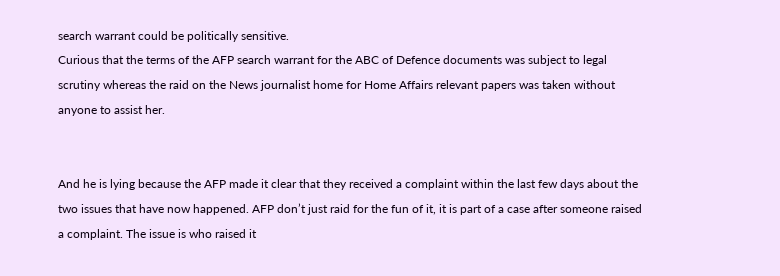search warrant could be politically sensitive.
Curious that the terms of the AFP search warrant for the ABC of Defence documents was subject to legal scrutiny whereas the raid on the News journalist home for Home Affairs relevant papers was taken without anyone to assist her.


And he is lying because the AFP made it clear that they received a complaint within the last few days about the two issues that have now happened. AFP don’t just raid for the fun of it, it is part of a case after someone raised a complaint. The issue is who raised it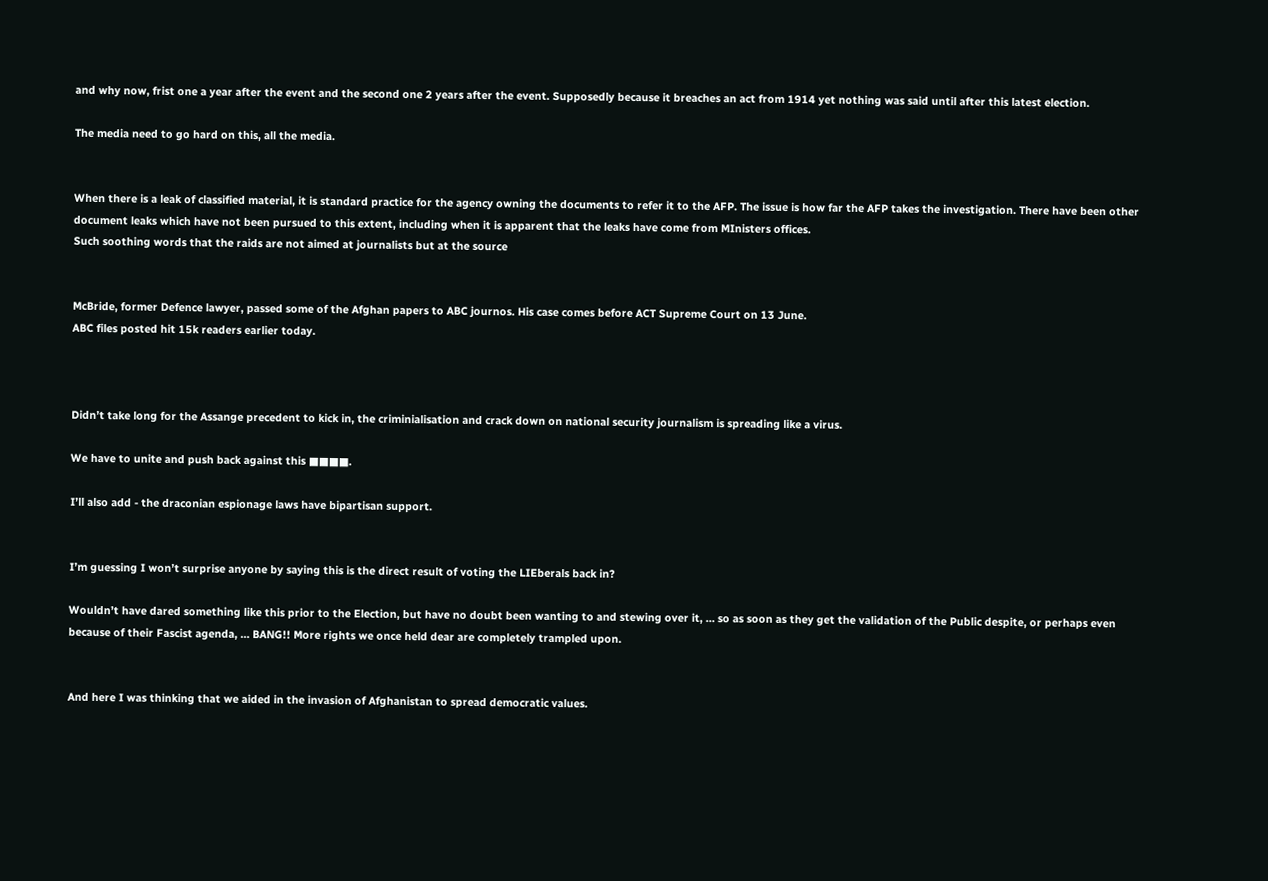and why now, frist one a year after the event and the second one 2 years after the event. Supposedly because it breaches an act from 1914 yet nothing was said until after this latest election.

The media need to go hard on this, all the media.


When there is a leak of classified material, it is standard practice for the agency owning the documents to refer it to the AFP. The issue is how far the AFP takes the investigation. There have been other document leaks which have not been pursued to this extent, including when it is apparent that the leaks have come from MInisters offices.
Such soothing words that the raids are not aimed at journalists but at the source


McBride, former Defence lawyer, passed some of the Afghan papers to ABC journos. His case comes before ACT Supreme Court on 13 June.
ABC files posted hit 15k readers earlier today.



Didn’t take long for the Assange precedent to kick in, the criminialisation and crack down on national security journalism is spreading like a virus.

We have to unite and push back against this ■■■■.

I’ll also add - the draconian espionage laws have bipartisan support.


I’m guessing I won’t surprise anyone by saying this is the direct result of voting the LIEberals back in?

Wouldn’t have dared something like this prior to the Election, but have no doubt been wanting to and stewing over it, … so as soon as they get the validation of the Public despite, or perhaps even because of their Fascist agenda, … BANG!! More rights we once held dear are completely trampled upon.


And here I was thinking that we aided in the invasion of Afghanistan to spread democratic values.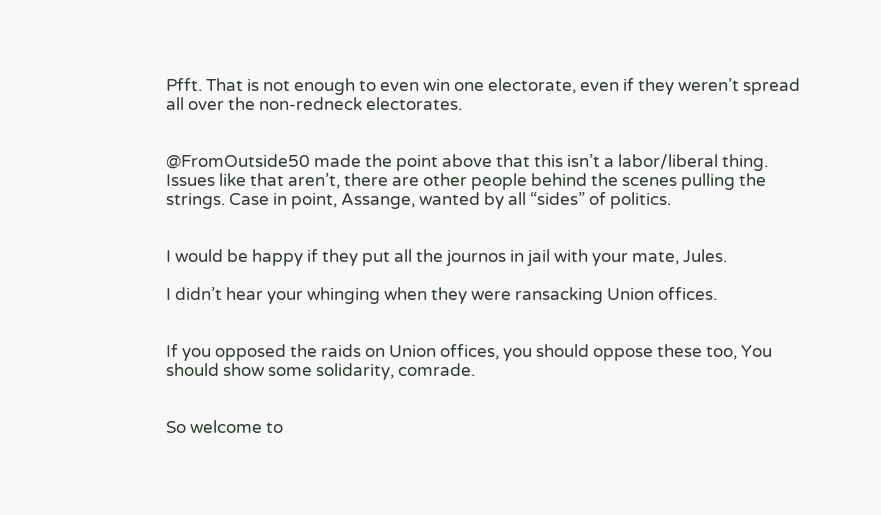Pfft. That is not enough to even win one electorate, even if they weren’t spread all over the non-redneck electorates.


@FromOutside50 made the point above that this isn’t a labor/liberal thing. Issues like that aren’t, there are other people behind the scenes pulling the strings. Case in point, Assange, wanted by all “sides” of politics.


I would be happy if they put all the journos in jail with your mate, Jules.

I didn’t hear your whinging when they were ransacking Union offices.


If you opposed the raids on Union offices, you should oppose these too, You should show some solidarity, comrade.


So welcome to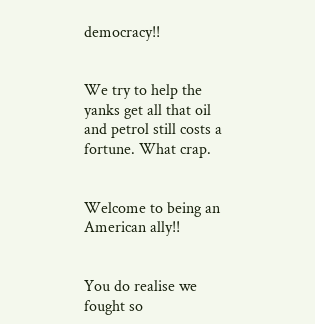democracy!!


We try to help the yanks get all that oil and petrol still costs a fortune. What crap.


Welcome to being an American ally!!


You do realise we fought so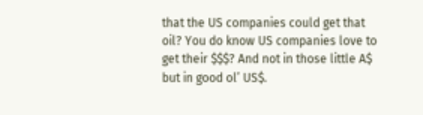that the US companies could get that oil? You do know US companies love to get their $$$? And not in those little A$ but in good ol’ US$.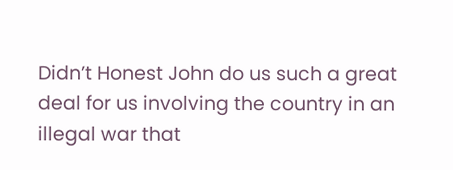Didn’t Honest John do us such a great deal for us involving the country in an illegal war that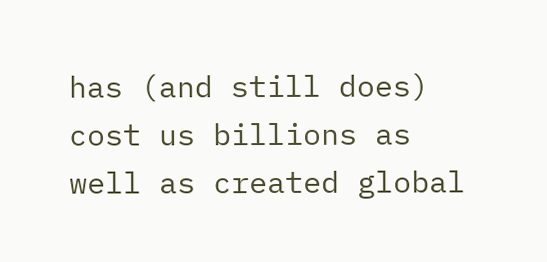has (and still does) cost us billions as well as created global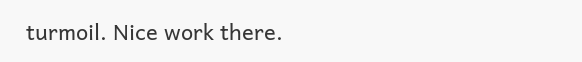turmoil. Nice work there.